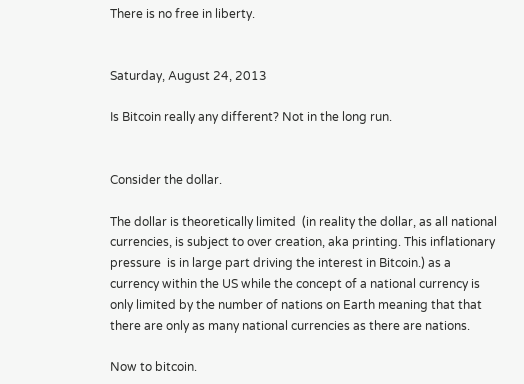There is no free in liberty.


Saturday, August 24, 2013

Is Bitcoin really any different? Not in the long run.


Consider the dollar.

The dollar is theoretically limited  (in reality the dollar, as all national currencies, is subject to over creation, aka printing. This inflationary pressure  is in large part driving the interest in Bitcoin.) as a  currency within the US while the concept of a national currency is only limited by the number of nations on Earth meaning that that there are only as many national currencies as there are nations.

Now to bitcoin.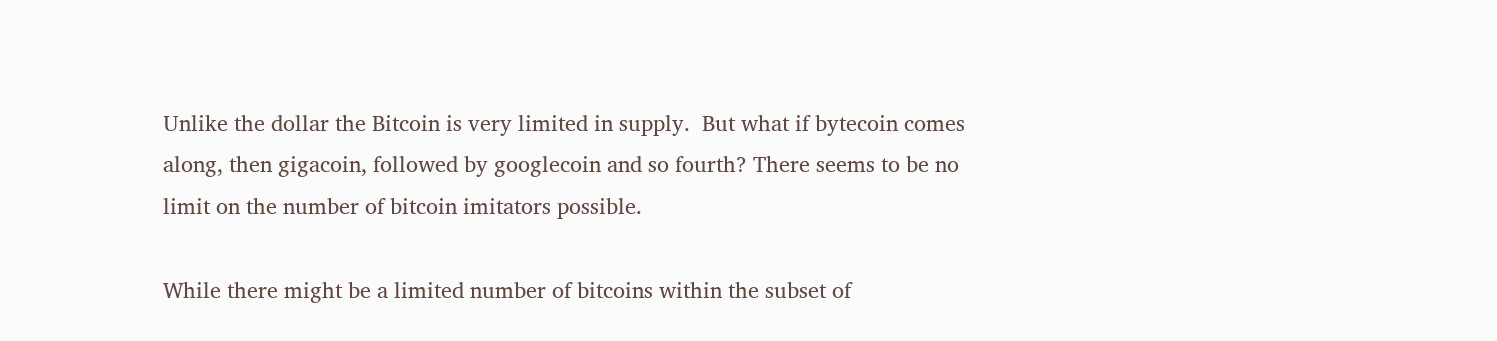Unlike the dollar the Bitcoin is very limited in supply.  But what if bytecoin comes along, then gigacoin, followed by googlecoin and so fourth? There seems to be no limit on the number of bitcoin imitators possible.

While there might be a limited number of bitcoins within the subset of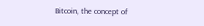Bitcoin, the concept of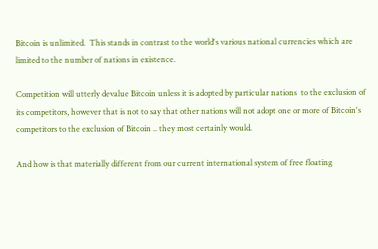Bitcoin is unlimited.  This stands in contrast to the world's various national currencies which are limited to the number of nations in existence.

Competition will utterly devalue Bitcoin unless it is adopted by particular nations  to the exclusion of its competitors, however that is not to say that other nations will not adopt one or more of Bitcoin's competitors to the exclusion of Bitcoin .. they most certainly would.

And how is that materially different from our current international system of free floating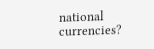national currencies?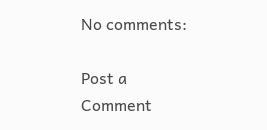No comments:

Post a Comment